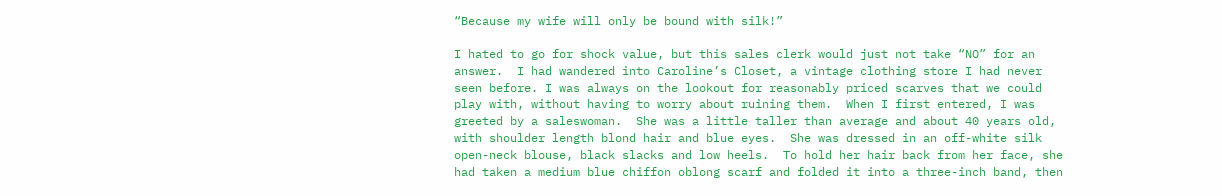“Because my wife will only be bound with silk!”

I hated to go for shock value, but this sales clerk would just not take “NO” for an answer.  I had wandered into Caroline’s Closet, a vintage clothing store I had never seen before. I was always on the lookout for reasonably priced scarves that we could play with, without having to worry about ruining them.  When I first entered, I was greeted by a saleswoman.  She was a little taller than average and about 40 years old, with shoulder length blond hair and blue eyes.  She was dressed in an off-white silk open-neck blouse, black slacks and low heels.  To hold her hair back from her face, she had taken a medium blue chiffon oblong scarf and folded it into a three-inch band, then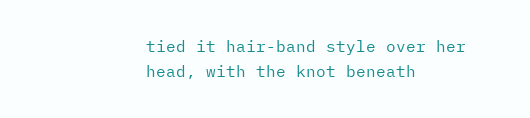tied it hair-band style over her head, with the knot beneath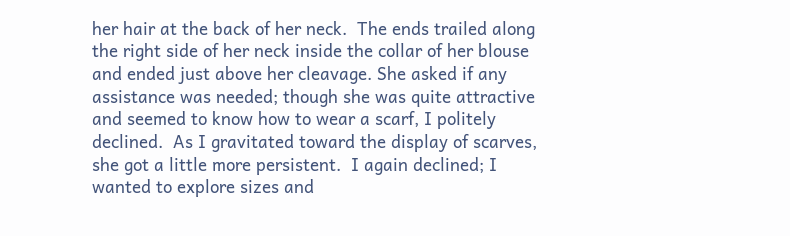her hair at the back of her neck.  The ends trailed along the right side of her neck inside the collar of her blouse and ended just above her cleavage. She asked if any assistance was needed; though she was quite attractive and seemed to know how to wear a scarf, I politely declined.  As I gravitated toward the display of scarves, she got a little more persistent.  I again declined; I wanted to explore sizes and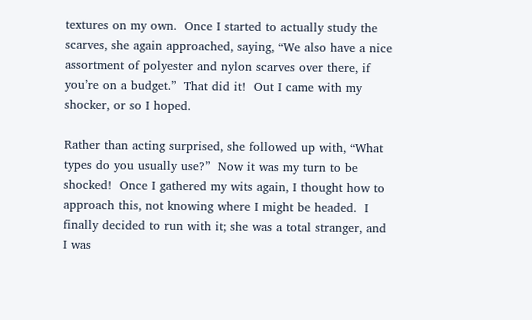textures on my own.  Once I started to actually study the scarves, she again approached, saying, “We also have a nice assortment of polyester and nylon scarves over there, if you’re on a budget.”  That did it!  Out I came with my shocker, or so I hoped.

Rather than acting surprised, she followed up with, “What types do you usually use?”  Now it was my turn to be shocked!  Once I gathered my wits again, I thought how to approach this, not knowing where I might be headed.  I finally decided to run with it; she was a total stranger, and I was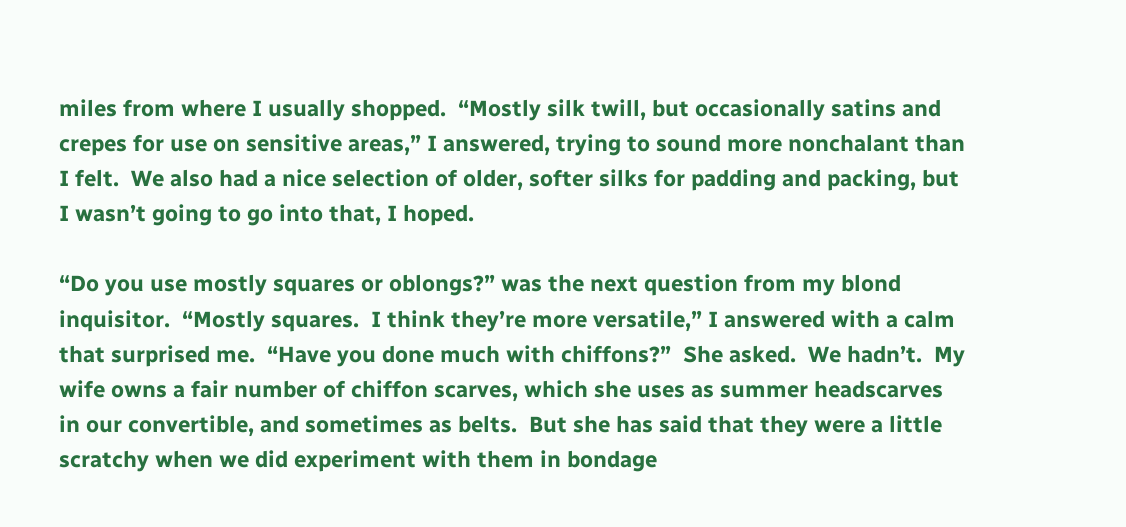miles from where I usually shopped.  “Mostly silk twill, but occasionally satins and crepes for use on sensitive areas,” I answered, trying to sound more nonchalant than I felt.  We also had a nice selection of older, softer silks for padding and packing, but I wasn’t going to go into that, I hoped.

“Do you use mostly squares or oblongs?” was the next question from my blond inquisitor.  “Mostly squares.  I think they’re more versatile,” I answered with a calm that surprised me.  “Have you done much with chiffons?”  She asked.  We hadn’t.  My wife owns a fair number of chiffon scarves, which she uses as summer headscarves in our convertible, and sometimes as belts.  But she has said that they were a little scratchy when we did experiment with them in bondage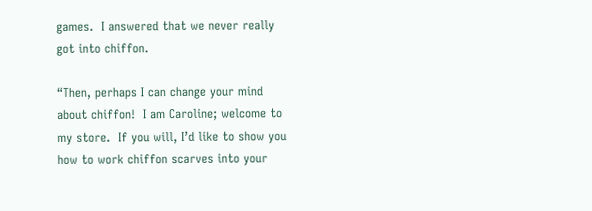games.  I answered that we never really got into chiffon.

“Then, perhaps I can change your mind about chiffon!  I am Caroline; welcome to my store.  If you will, I’d like to show you how to work chiffon scarves into your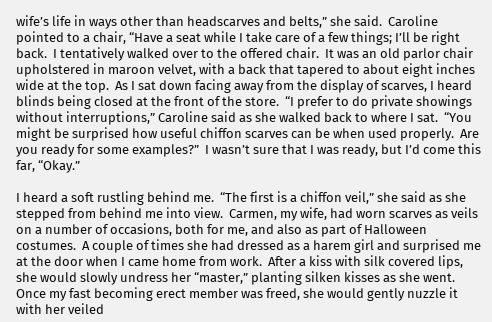wife’s life in ways other than headscarves and belts,” she said.  Caroline pointed to a chair, “Have a seat while I take care of a few things; I’ll be right back.  I tentatively walked over to the offered chair.  It was an old parlor chair upholstered in maroon velvet, with a back that tapered to about eight inches wide at the top.  As I sat down facing away from the display of scarves, I heard blinds being closed at the front of the store.  “I prefer to do private showings without interruptions,” Caroline said as she walked back to where I sat.  “You might be surprised how useful chiffon scarves can be when used properly.  Are you ready for some examples?”  I wasn’t sure that I was ready, but I’d come this far, “Okay.”

I heard a soft rustling behind me.  “The first is a chiffon veil,” she said as she stepped from behind me into view.  Carmen, my wife, had worn scarves as veils on a number of occasions, both for me, and also as part of Halloween costumes.  A couple of times she had dressed as a harem girl and surprised me at the door when I came home from work.  After a kiss with silk covered lips, she would slowly undress her “master,” planting silken kisses as she went.  Once my fast becoming erect member was freed, she would gently nuzzle it with her veiled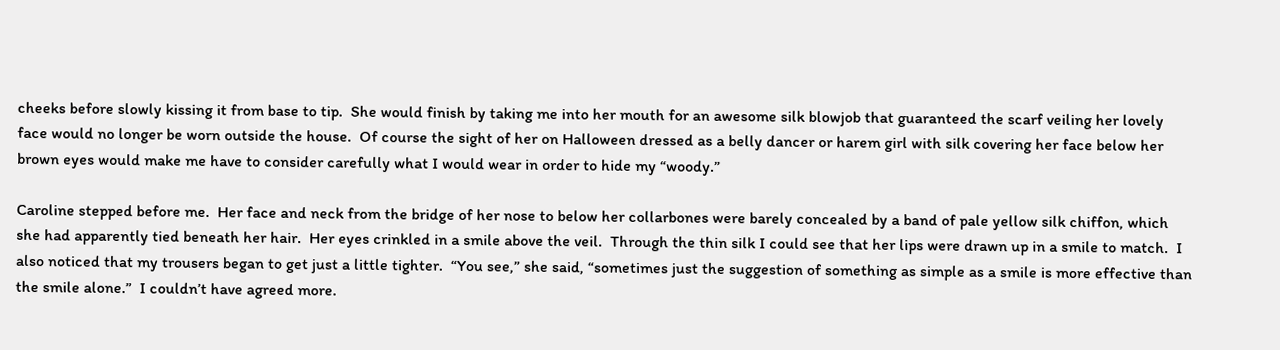cheeks before slowly kissing it from base to tip.  She would finish by taking me into her mouth for an awesome silk blowjob that guaranteed the scarf veiling her lovely face would no longer be worn outside the house.  Of course the sight of her on Halloween dressed as a belly dancer or harem girl with silk covering her face below her brown eyes would make me have to consider carefully what I would wear in order to hide my “woody.”

Caroline stepped before me.  Her face and neck from the bridge of her nose to below her collarbones were barely concealed by a band of pale yellow silk chiffon, which she had apparently tied beneath her hair.  Her eyes crinkled in a smile above the veil.  Through the thin silk I could see that her lips were drawn up in a smile to match.  I also noticed that my trousers began to get just a little tighter.  “You see,” she said, “sometimes just the suggestion of something as simple as a smile is more effective than the smile alone.”  I couldn’t have agreed more.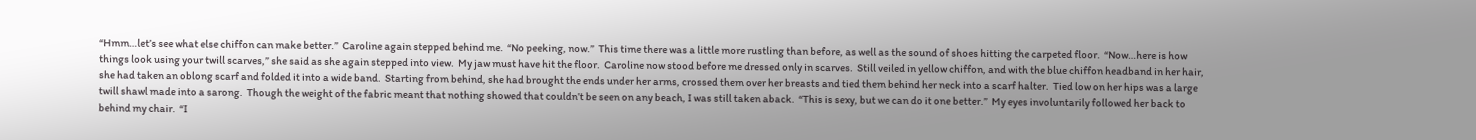“Hmm…let’s see what else chiffon can make better.”  Caroline again stepped behind me.  “No peeking, now.”  This time there was a little more rustling than before, as well as the sound of shoes hitting the carpeted floor.  “Now…here is how things look using your twill scarves,” she said as she again stepped into view.  My jaw must have hit the floor.  Caroline now stood before me dressed only in scarves.  Still veiled in yellow chiffon, and with the blue chiffon headband in her hair, she had taken an oblong scarf and folded it into a wide band.  Starting from behind, she had brought the ends under her arms, crossed them over her breasts and tied them behind her neck into a scarf halter.  Tied low on her hips was a large twill shawl made into a sarong.  Though the weight of the fabric meant that nothing showed that couldn’t be seen on any beach, I was still taken aback.  “This is sexy, but we can do it one better.”  My eyes involuntarily followed her back to behind my chair.  “I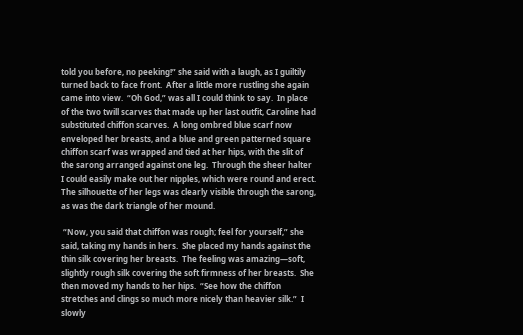told you before, no peeking!” she said with a laugh, as I guiltily turned back to face front.  After a little more rustling she again came into view.  “Oh God,” was all I could think to say.  In place of the two twill scarves that made up her last outfit, Caroline had substituted chiffon scarves.  A long ombred blue scarf now enveloped her breasts, and a blue and green patterned square chiffon scarf was wrapped and tied at her hips, with the slit of the sarong arranged against one leg.  Through the sheer halter I could easily make out her nipples, which were round and erect.  The silhouette of her legs was clearly visible through the sarong, as was the dark triangle of her mound.

 “Now, you said that chiffon was rough; feel for yourself,” she said, taking my hands in hers.  She placed my hands against the thin silk covering her breasts.  The feeling was amazing—soft, slightly rough silk covering the soft firmness of her breasts.  She then moved my hands to her hips.  “See how the chiffon stretches and clings so much more nicely than heavier silk.”  I slowly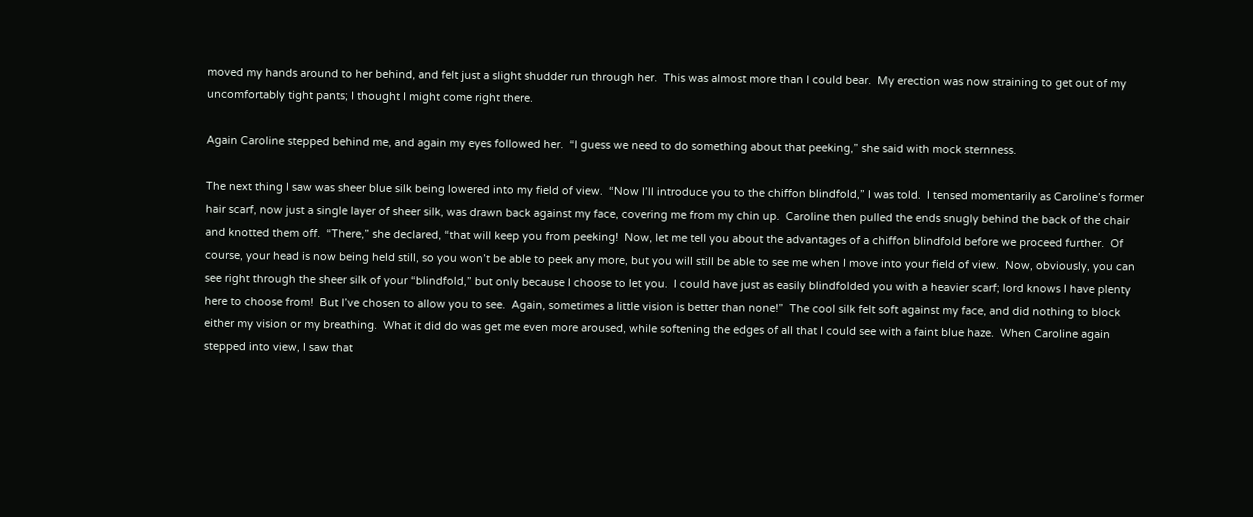moved my hands around to her behind, and felt just a slight shudder run through her.  This was almost more than I could bear.  My erection was now straining to get out of my uncomfortably tight pants; I thought I might come right there.

Again Caroline stepped behind me, and again my eyes followed her.  “I guess we need to do something about that peeking,” she said with mock sternness.

The next thing I saw was sheer blue silk being lowered into my field of view.  “Now I’ll introduce you to the chiffon blindfold,” I was told.  I tensed momentarily as Caroline’s former hair scarf, now just a single layer of sheer silk, was drawn back against my face, covering me from my chin up.  Caroline then pulled the ends snugly behind the back of the chair and knotted them off.  “There,” she declared, “that will keep you from peeking!  Now, let me tell you about the advantages of a chiffon blindfold before we proceed further.  Of course, your head is now being held still, so you won’t be able to peek any more, but you will still be able to see me when I move into your field of view.  Now, obviously, you can see right through the sheer silk of your “blindfold,” but only because I choose to let you.  I could have just as easily blindfolded you with a heavier scarf; lord knows I have plenty here to choose from!  But I’ve chosen to allow you to see.  Again, sometimes a little vision is better than none!”  The cool silk felt soft against my face, and did nothing to block either my vision or my breathing.  What it did do was get me even more aroused, while softening the edges of all that I could see with a faint blue haze.  When Caroline again stepped into view, I saw that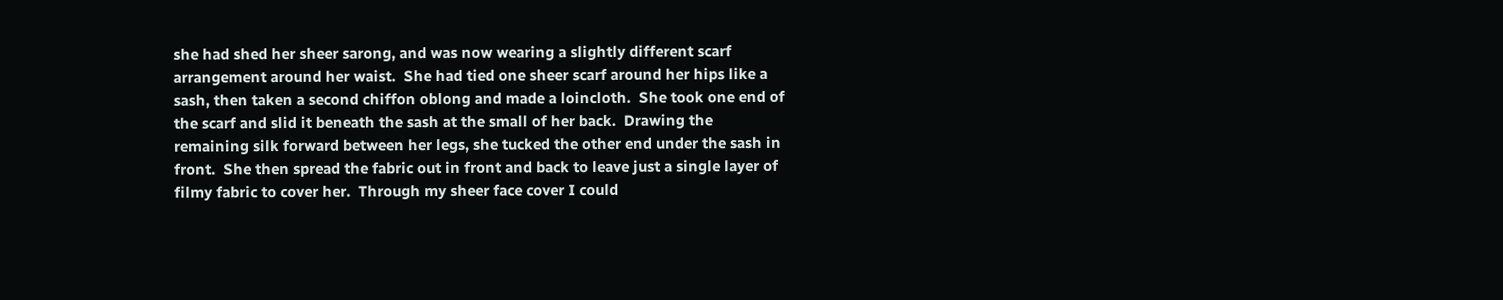she had shed her sheer sarong, and was now wearing a slightly different scarf arrangement around her waist.  She had tied one sheer scarf around her hips like a sash, then taken a second chiffon oblong and made a loincloth.  She took one end of the scarf and slid it beneath the sash at the small of her back.  Drawing the remaining silk forward between her legs, she tucked the other end under the sash in front.  She then spread the fabric out in front and back to leave just a single layer of filmy fabric to cover her.  Through my sheer face cover I could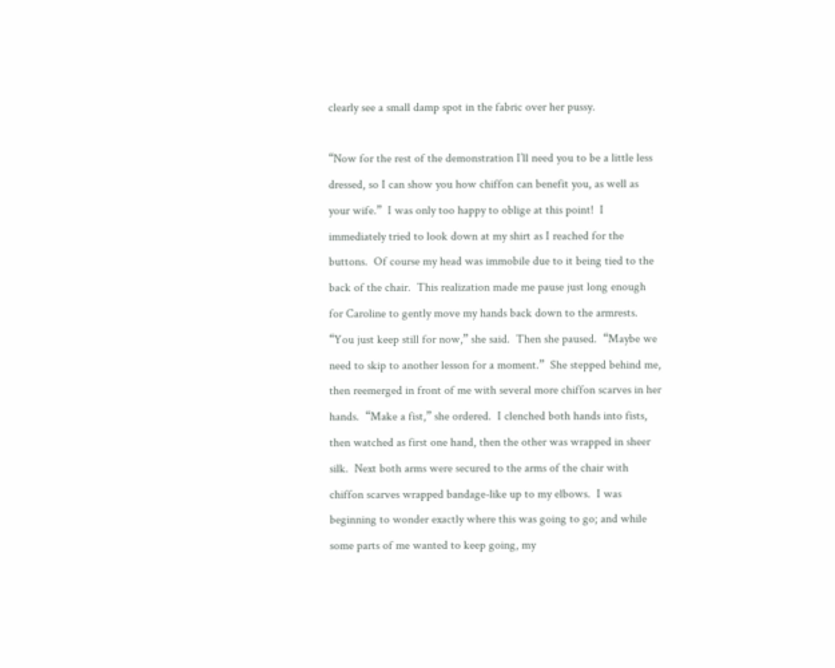clearly see a small damp spot in the fabric over her pussy.

“Now for the rest of the demonstration I’ll need you to be a little less dressed, so I can show you how chiffon can benefit you, as well as your wife.”  I was only too happy to oblige at this point!  I immediately tried to look down at my shirt as I reached for the buttons.  Of course my head was immobile due to it being tied to the back of the chair.  This realization made me pause just long enough for Caroline to gently move my hands back down to the armrests.  “You just keep still for now,” she said.  Then she paused.  “Maybe we need to skip to another lesson for a moment.”  She stepped behind me, then reemerged in front of me with several more chiffon scarves in her hands.  “Make a fist,” she ordered.  I clenched both hands into fists, then watched as first one hand, then the other was wrapped in sheer silk.  Next both arms were secured to the arms of the chair with chiffon scarves wrapped bandage-like up to my elbows.  I was beginning to wonder exactly where this was going to go; and while some parts of me wanted to keep going, my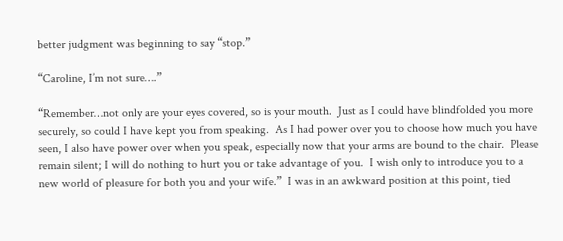better judgment was beginning to say “stop.”

“Caroline, I’m not sure….”

“Remember…not only are your eyes covered, so is your mouth.  Just as I could have blindfolded you more securely, so could I have kept you from speaking.  As I had power over you to choose how much you have seen, I also have power over when you speak, especially now that your arms are bound to the chair.  Please remain silent; I will do nothing to hurt you or take advantage of you.  I wish only to introduce you to a new world of pleasure for both you and your wife.”  I was in an awkward position at this point, tied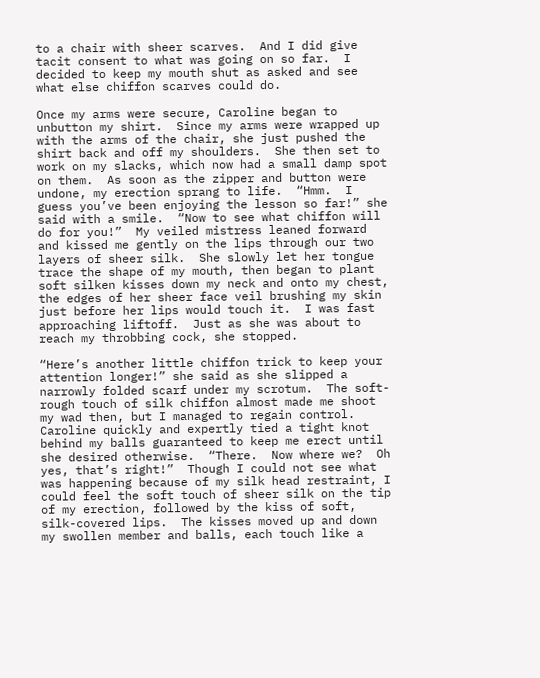to a chair with sheer scarves.  And I did give tacit consent to what was going on so far.  I decided to keep my mouth shut as asked and see what else chiffon scarves could do.

Once my arms were secure, Caroline began to unbutton my shirt.  Since my arms were wrapped up with the arms of the chair, she just pushed the shirt back and off my shoulders.  She then set to work on my slacks, which now had a small damp spot on them.  As soon as the zipper and button were undone, my erection sprang to life.  “Hmm.  I guess you’ve been enjoying the lesson so far!” she said with a smile.  “Now to see what chiffon will do for you!”  My veiled mistress leaned forward and kissed me gently on the lips through our two layers of sheer silk.  She slowly let her tongue trace the shape of my mouth, then began to plant soft silken kisses down my neck and onto my chest, the edges of her sheer face veil brushing my skin just before her lips would touch it.  I was fast approaching liftoff.  Just as she was about to reach my throbbing cock, she stopped.

“Here’s another little chiffon trick to keep your attention longer!” she said as she slipped a narrowly folded scarf under my scrotum.  The soft-rough touch of silk chiffon almost made me shoot my wad then, but I managed to regain control.  Caroline quickly and expertly tied a tight knot behind my balls guaranteed to keep me erect until she desired otherwise.  “There.  Now where we?  Oh yes, that’s right!”  Though I could not see what was happening because of my silk head restraint, I could feel the soft touch of sheer silk on the tip of my erection, followed by the kiss of soft, silk-covered lips.  The kisses moved up and down my swollen member and balls, each touch like a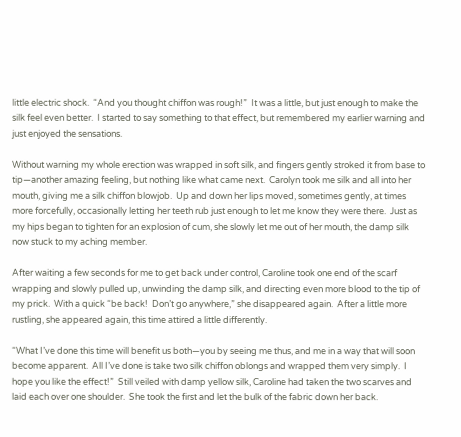little electric shock.  “And you thought chiffon was rough!”  It was a little, but just enough to make the silk feel even better.  I started to say something to that effect, but remembered my earlier warning and just enjoyed the sensations.

Without warning my whole erection was wrapped in soft silk, and fingers gently stroked it from base to tip—another amazing feeling, but nothing like what came next.  Carolyn took me silk and all into her mouth, giving me a silk chiffon blowjob.  Up and down her lips moved, sometimes gently, at times more forcefully, occasionally letting her teeth rub just enough to let me know they were there.  Just as my hips began to tighten for an explosion of cum, she slowly let me out of her mouth, the damp silk now stuck to my aching member.

After waiting a few seconds for me to get back under control, Caroline took one end of the scarf wrapping and slowly pulled up, unwinding the damp silk, and directing even more blood to the tip of my prick.  With a quick “be back!  Don’t go anywhere,” she disappeared again.  After a little more rustling, she appeared again, this time attired a little differently.

“What I’ve done this time will benefit us both—you by seeing me thus, and me in a way that will soon become apparent.  All I’ve done is take two silk chiffon oblongs and wrapped them very simply.  I hope you like the effect!”  Still veiled with damp yellow silk, Caroline had taken the two scarves and laid each over one shoulder.  She took the first and let the bulk of the fabric down her back.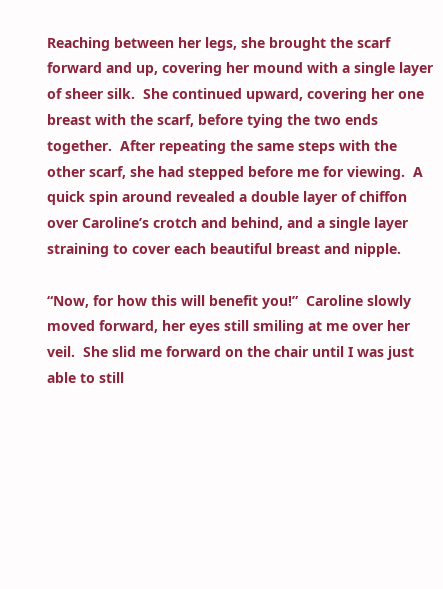Reaching between her legs, she brought the scarf forward and up, covering her mound with a single layer of sheer silk.  She continued upward, covering her one breast with the scarf, before tying the two ends together.  After repeating the same steps with the other scarf, she had stepped before me for viewing.  A quick spin around revealed a double layer of chiffon over Caroline’s crotch and behind, and a single layer straining to cover each beautiful breast and nipple.

“Now, for how this will benefit you!”  Caroline slowly moved forward, her eyes still smiling at me over her veil.  She slid me forward on the chair until I was just able to still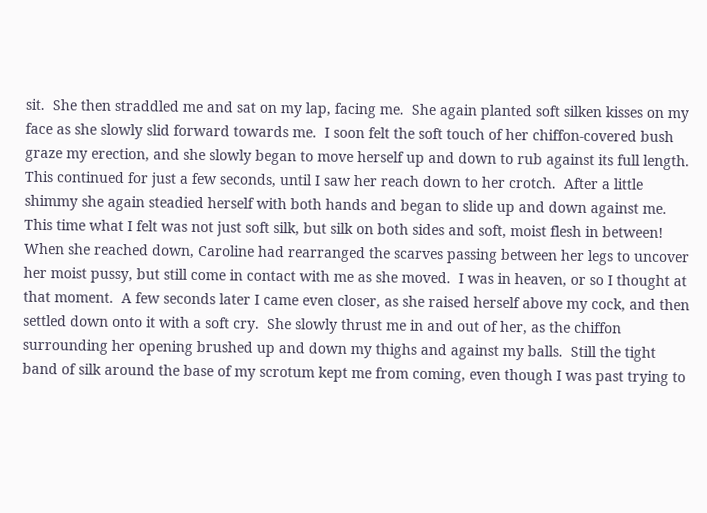sit.  She then straddled me and sat on my lap, facing me.  She again planted soft silken kisses on my face as she slowly slid forward towards me.  I soon felt the soft touch of her chiffon-covered bush graze my erection, and she slowly began to move herself up and down to rub against its full length.  This continued for just a few seconds, until I saw her reach down to her crotch.  After a little shimmy she again steadied herself with both hands and began to slide up and down against me.  This time what I felt was not just soft silk, but silk on both sides and soft, moist flesh in between!  When she reached down, Caroline had rearranged the scarves passing between her legs to uncover her moist pussy, but still come in contact with me as she moved.  I was in heaven, or so I thought at that moment.  A few seconds later I came even closer, as she raised herself above my cock, and then settled down onto it with a soft cry.  She slowly thrust me in and out of her, as the chiffon surrounding her opening brushed up and down my thighs and against my balls.  Still the tight band of silk around the base of my scrotum kept me from coming, even though I was past trying to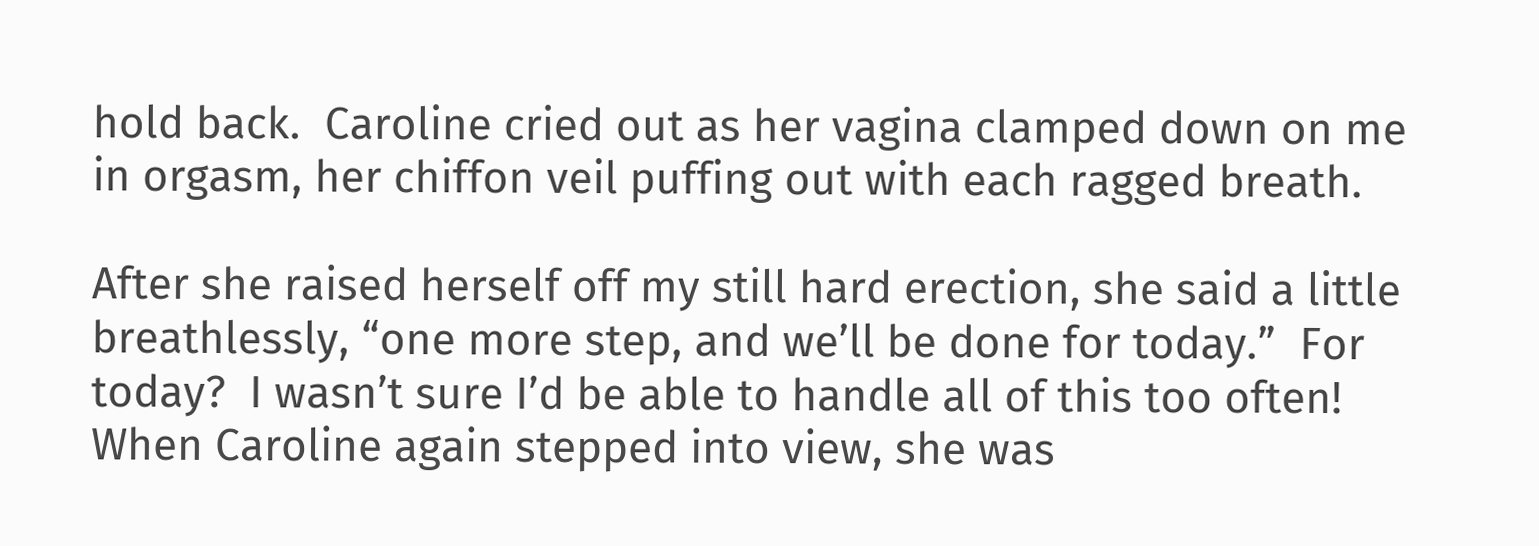hold back.  Caroline cried out as her vagina clamped down on me in orgasm, her chiffon veil puffing out with each ragged breath.

After she raised herself off my still hard erection, she said a little breathlessly, “one more step, and we’ll be done for today.”  For today?  I wasn’t sure I’d be able to handle all of this too often!  When Caroline again stepped into view, she was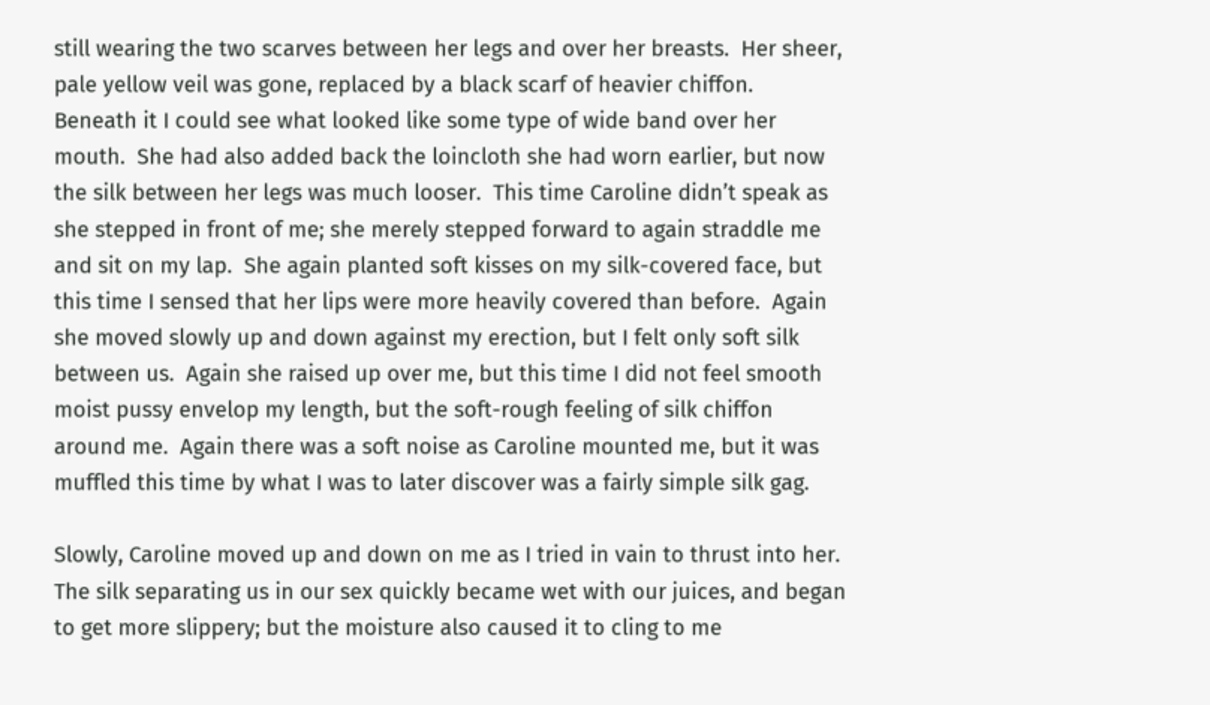still wearing the two scarves between her legs and over her breasts.  Her sheer, pale yellow veil was gone, replaced by a black scarf of heavier chiffon.  Beneath it I could see what looked like some type of wide band over her mouth.  She had also added back the loincloth she had worn earlier, but now the silk between her legs was much looser.  This time Caroline didn’t speak as she stepped in front of me; she merely stepped forward to again straddle me and sit on my lap.  She again planted soft kisses on my silk-covered face, but this time I sensed that her lips were more heavily covered than before.  Again she moved slowly up and down against my erection, but I felt only soft silk between us.  Again she raised up over me, but this time I did not feel smooth moist pussy envelop my length, but the soft-rough feeling of silk chiffon around me.  Again there was a soft noise as Caroline mounted me, but it was muffled this time by what I was to later discover was a fairly simple silk gag.

Slowly, Caroline moved up and down on me as I tried in vain to thrust into her.  The silk separating us in our sex quickly became wet with our juices, and began to get more slippery; but the moisture also caused it to cling to me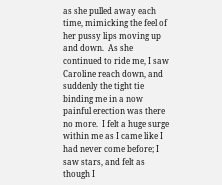as she pulled away each time, mimicking the feel of her pussy lips moving up and down.  As she continued to ride me, I saw Caroline reach down, and suddenly the tight tie binding me in a now painful erection was there no more.  I felt a huge surge within me as I came like I had never come before; I saw stars, and felt as though I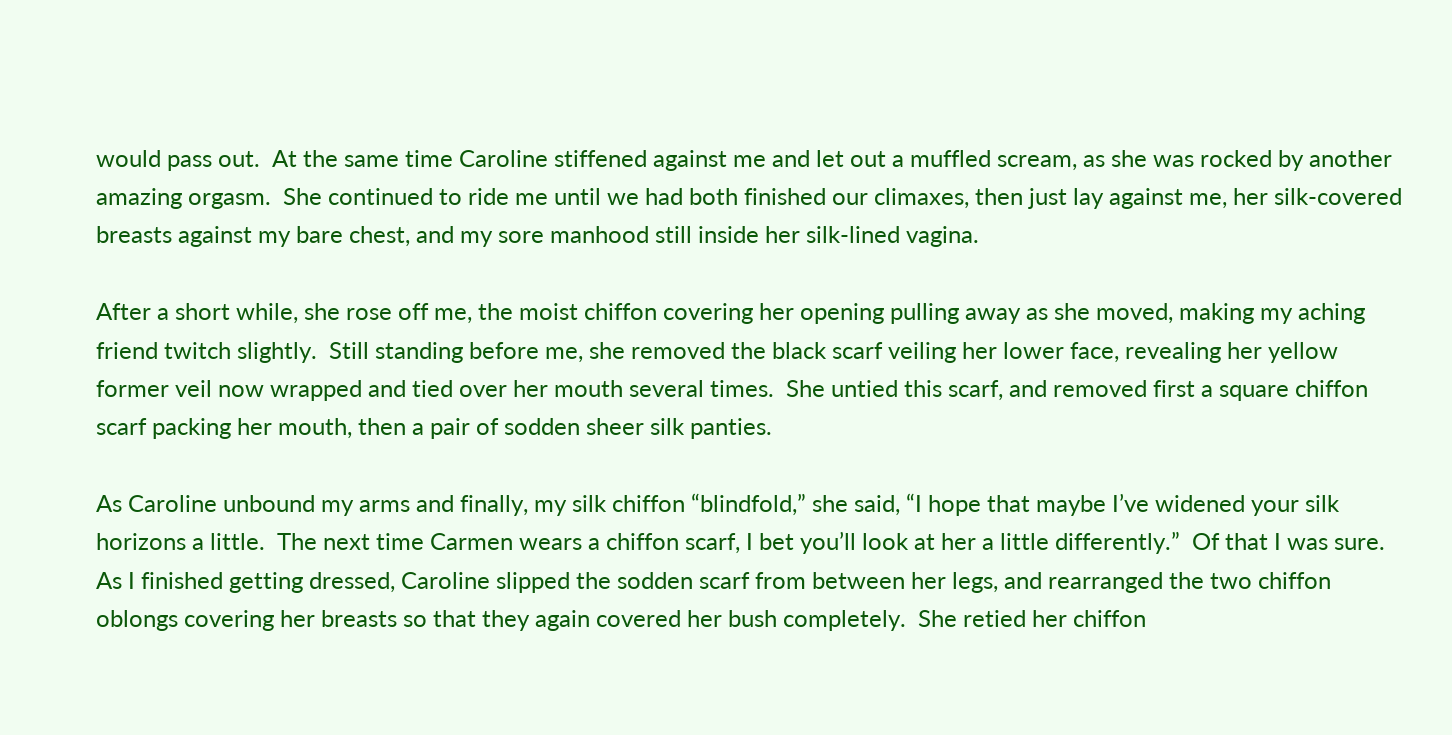would pass out.  At the same time Caroline stiffened against me and let out a muffled scream, as she was rocked by another amazing orgasm.  She continued to ride me until we had both finished our climaxes, then just lay against me, her silk-covered breasts against my bare chest, and my sore manhood still inside her silk-lined vagina.

After a short while, she rose off me, the moist chiffon covering her opening pulling away as she moved, making my aching friend twitch slightly.  Still standing before me, she removed the black scarf veiling her lower face, revealing her yellow former veil now wrapped and tied over her mouth several times.  She untied this scarf, and removed first a square chiffon scarf packing her mouth, then a pair of sodden sheer silk panties.

As Caroline unbound my arms and finally, my silk chiffon “blindfold,” she said, “I hope that maybe I’ve widened your silk horizons a little.  The next time Carmen wears a chiffon scarf, I bet you’ll look at her a little differently.”  Of that I was sure.  As I finished getting dressed, Caroline slipped the sodden scarf from between her legs, and rearranged the two chiffon oblongs covering her breasts so that they again covered her bush completely.  She retied her chiffon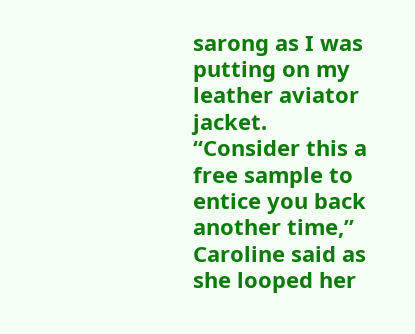sarong as I was putting on my leather aviator jacket.  “Consider this a free sample to entice you back another time,” Caroline said as she looped her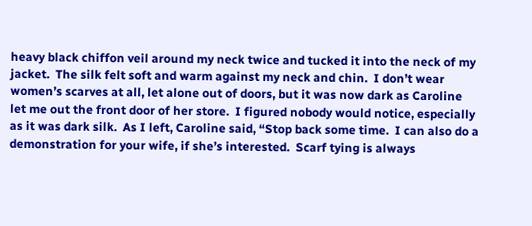heavy black chiffon veil around my neck twice and tucked it into the neck of my jacket.  The silk felt soft and warm against my neck and chin.  I don’t wear women’s scarves at all, let alone out of doors, but it was now dark as Caroline let me out the front door of her store.  I figured nobody would notice, especially as it was dark silk.  As I left, Caroline said, “Stop back some time.  I can also do a demonstration for your wife, if she’s interested.  Scarf tying is always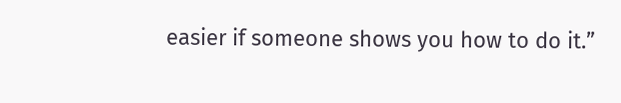easier if someone shows you how to do it.”